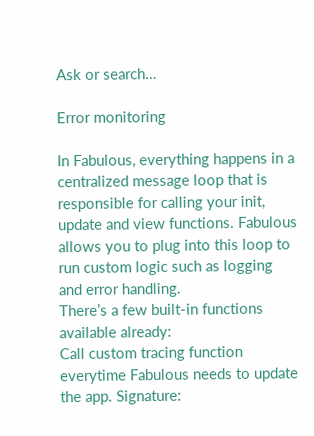Ask or search…

Error monitoring

In Fabulous, everything happens in a centralized message loop that is responsible for calling your init, update and view functions. Fabulous allows you to plug into this loop to run custom logic such as logging and error handling.
There’s a few built-in functions available already:
Call custom tracing function everytime Fabulous needs to update the app. Signature: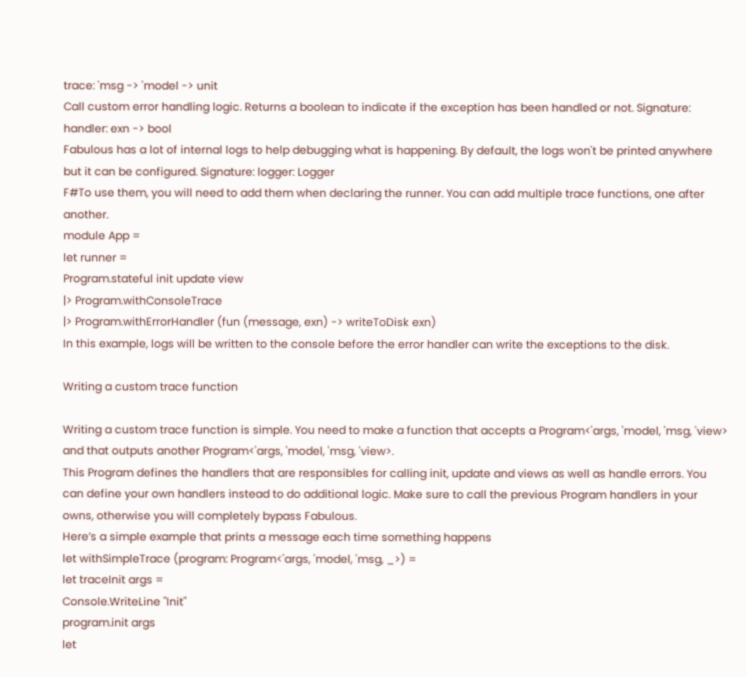trace: 'msg -> 'model -> unit
Call custom error handling logic. Returns a boolean to indicate if the exception has been handled or not. Signature: handler: exn -> bool
Fabulous has a lot of internal logs to help debugging what is happening. By default, the logs won't be printed anywhere but it can be configured. Signature: logger: Logger
F#To use them, you will need to add them when declaring the runner. You can add multiple trace functions, one after another.
module App =
let runner =
Program.stateful init update view
|> Program.withConsoleTrace
|> Program.withErrorHandler (fun (message, exn) -> writeToDisk exn)
In this example, logs will be written to the console before the error handler can write the exceptions to the disk.

Writing a custom trace function

Writing a custom trace function is simple. You need to make a function that accepts a Program<'args, 'model, 'msg, 'view> and that outputs another Program<'args, 'model, 'msg, 'view>.
This Program defines the handlers that are responsibles for calling init, update and views as well as handle errors. You can define your own handlers instead to do additional logic. Make sure to call the previous Program handlers in your owns, otherwise you will completely bypass Fabulous.
Here’s a simple example that prints a message each time something happens
let withSimpleTrace (program: Program<'args, 'model, 'msg, _>) =
let traceInit args =
Console.WriteLine "Init"
program.init args
let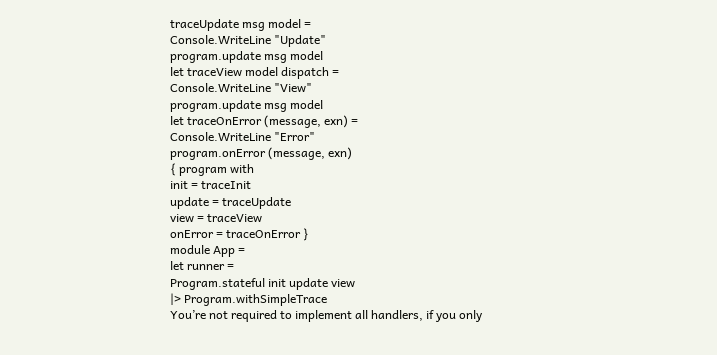traceUpdate msg model =
Console.WriteLine "Update"
program.update msg model
let traceView model dispatch =
Console.WriteLine "View"
program.update msg model
let traceOnError (message, exn) =
Console.WriteLine "Error"
program.onError (message, exn)
{ program with
init = traceInit
update = traceUpdate
view = traceView
onError = traceOnError }
module App =
let runner =
Program.stateful init update view
|> Program.withSimpleTrace
You’re not required to implement all handlers, if you only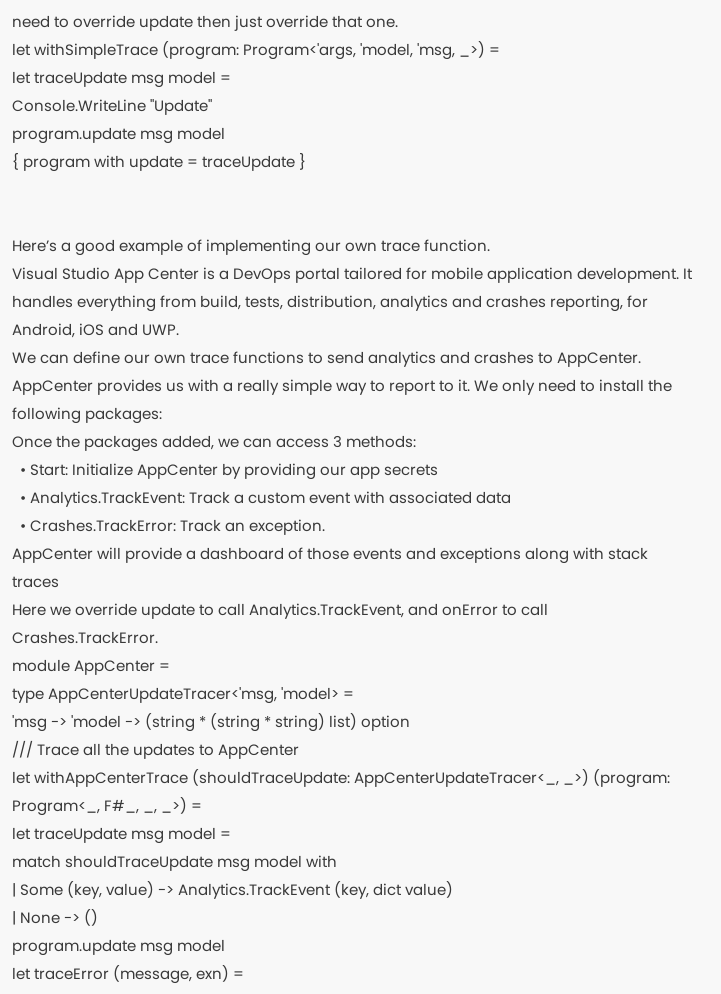need to override update then just override that one.
let withSimpleTrace (program: Program<'args, 'model, 'msg, _>) =
let traceUpdate msg model =
Console.WriteLine "Update"
program.update msg model
{ program with update = traceUpdate }


Here’s a good example of implementing our own trace function.
Visual Studio App Center is a DevOps portal tailored for mobile application development. It handles everything from build, tests, distribution, analytics and crashes reporting, for Android, iOS and UWP.
We can define our own trace functions to send analytics and crashes to AppCenter.
AppCenter provides us with a really simple way to report to it. We only need to install the following packages:
Once the packages added, we can access 3 methods:
  • Start: Initialize AppCenter by providing our app secrets
  • Analytics.TrackEvent: Track a custom event with associated data
  • Crashes.TrackError: Track an exception.
AppCenter will provide a dashboard of those events and exceptions along with stack traces
Here we override update to call Analytics.TrackEvent, and onError to call Crashes.TrackError.
module AppCenter =
type AppCenterUpdateTracer<'msg, 'model> =
'msg -> 'model -> (string * (string * string) list) option
/// Trace all the updates to AppCenter
let withAppCenterTrace (shouldTraceUpdate: AppCenterUpdateTracer<_, _>) (program: Program<_, F#_, _, _>) =
let traceUpdate msg model =
match shouldTraceUpdate msg model with
| Some (key, value) -> Analytics.TrackEvent (key, dict value)
| None -> ()
program.update msg model
let traceError (message, exn) =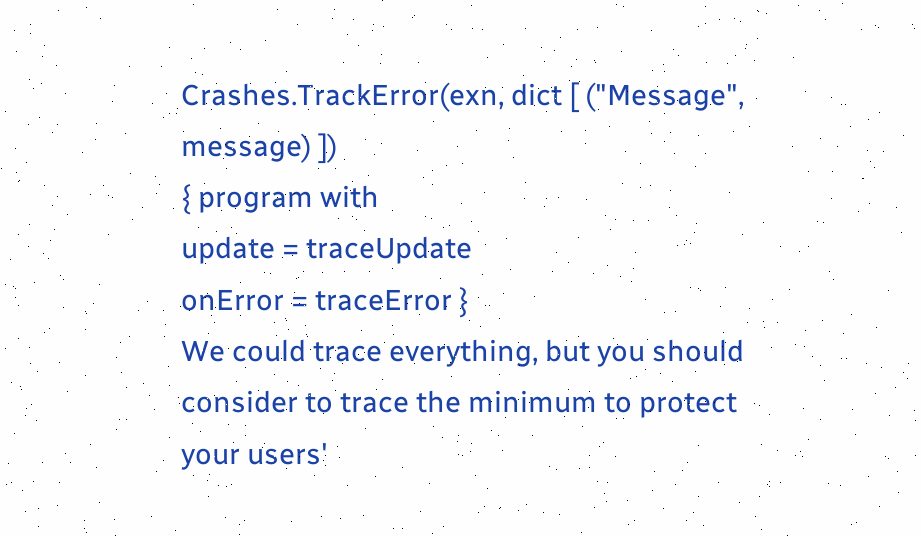Crashes.TrackError(exn, dict [ ("Message", message) ])
{ program with
update = traceUpdate
onError = traceError }
We could trace everything, but you should consider to trace the minimum to protect your users'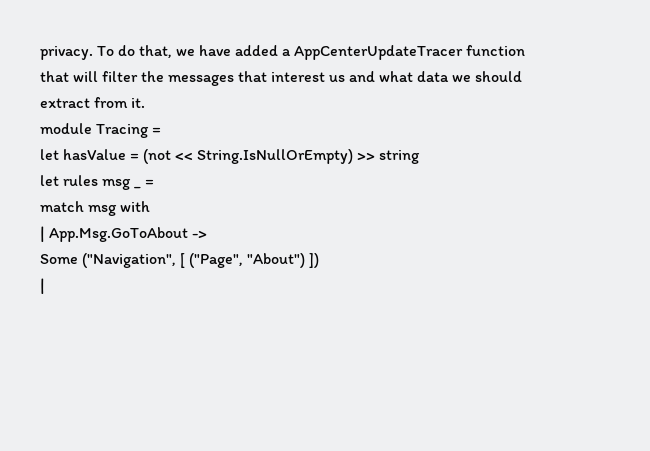privacy. To do that, we have added a AppCenterUpdateTracer function that will filter the messages that interest us and what data we should extract from it.
module Tracing =
let hasValue = (not << String.IsNullOrEmpty) >> string
let rules msg _ =
match msg with
| App.Msg.GoToAbout ->
Some ("Navigation", [ ("Page", "About") ])
|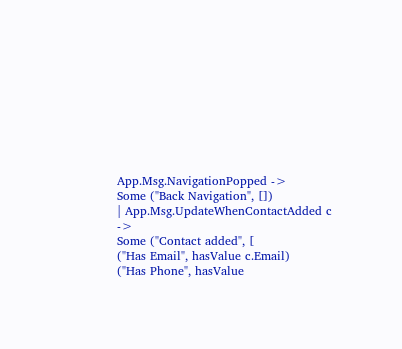App.Msg.NavigationPopped ->
Some ("Back Navigation", [])
| App.Msg.UpdateWhenContactAdded c ->
Some ("Contact added", [
("Has Email", hasValue c.Email)
("Has Phone", hasValue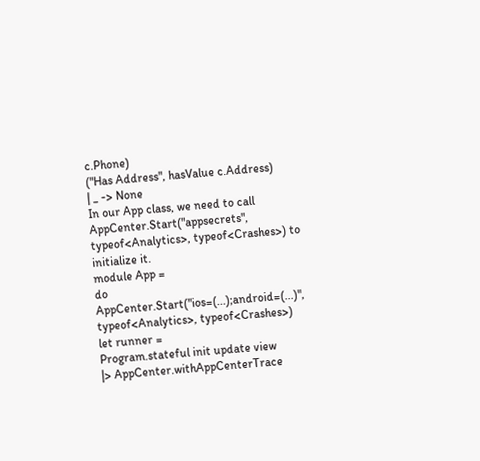c.Phone)
("Has Address", hasValue c.Address)
| _ -> None
In our App class, we need to call AppCenter.Start("appsecrets", typeof<Analytics>, typeof<Crashes>) to initialize it.
module App =
do AppCenter.Start("ios=(...);android=(...)", typeof<Analytics>, typeof<Crashes>)
let runner =
Program.stateful init update view
|> AppCenter.withAppCenterTrace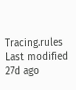Tracing.rules
Last modified 27d ago